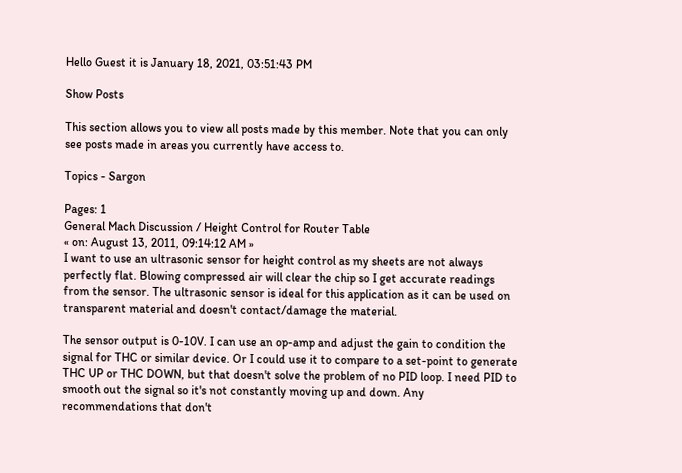Hello Guest it is January 18, 2021, 03:51:43 PM

Show Posts

This section allows you to view all posts made by this member. Note that you can only see posts made in areas you currently have access to.

Topics - Sargon

Pages: 1
General Mach Discussion / Height Control for Router Table
« on: August 13, 2011, 09:14:12 AM »
I want to use an ultrasonic sensor for height control as my sheets are not always perfectly flat. Blowing compressed air will clear the chip so I get accurate readings from the sensor. The ultrasonic sensor is ideal for this application as it can be used on transparent material and doesn't contact/damage the material.

The sensor output is 0-10V. I can use an op-amp and adjust the gain to condition the signal for THC or similar device. Or I could use it to compare to a set-point to generate THC UP or THC DOWN, but that doesn't solve the problem of no PID loop. I need PID to smooth out the signal so it's not constantly moving up and down. Any recommendations that don't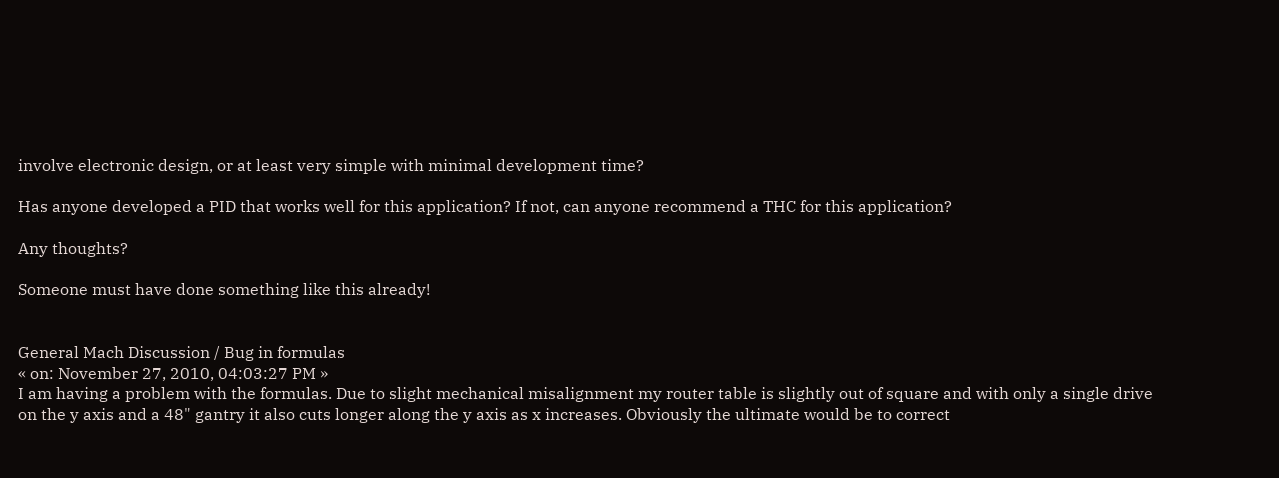involve electronic design, or at least very simple with minimal development time?

Has anyone developed a PID that works well for this application? If not, can anyone recommend a THC for this application?

Any thoughts?

Someone must have done something like this already!


General Mach Discussion / Bug in formulas
« on: November 27, 2010, 04:03:27 PM »
I am having a problem with the formulas. Due to slight mechanical misalignment my router table is slightly out of square and with only a single drive on the y axis and a 48" gantry it also cuts longer along the y axis as x increases. Obviously the ultimate would be to correct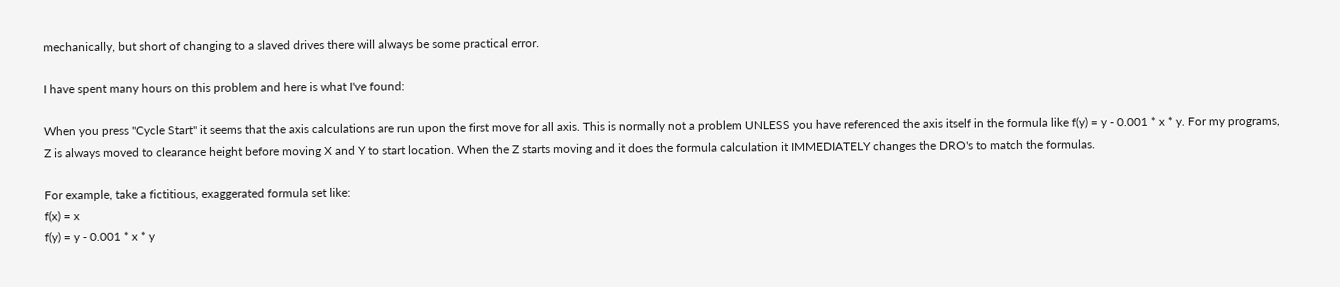mechanically, but short of changing to a slaved drives there will always be some practical error.

I have spent many hours on this problem and here is what I've found:

When you press "Cycle Start" it seems that the axis calculations are run upon the first move for all axis. This is normally not a problem UNLESS you have referenced the axis itself in the formula like f(y) = y - 0.001 * x * y. For my programs, Z is always moved to clearance height before moving X and Y to start location. When the Z starts moving and it does the formula calculation it IMMEDIATELY changes the DRO's to match the formulas.

For example, take a fictitious, exaggerated formula set like:
f(x) = x
f(y) = y - 0.001 * x * y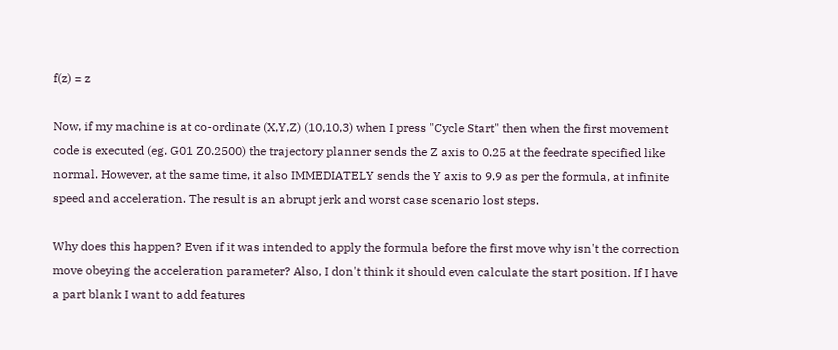f(z) = z

Now, if my machine is at co-ordinate (X,Y,Z) (10,10,3) when I press "Cycle Start" then when the first movement code is executed (eg. G01 Z0.2500) the trajectory planner sends the Z axis to 0.25 at the feedrate specified like normal. However, at the same time, it also IMMEDIATELY sends the Y axis to 9.9 as per the formula, at infinite speed and acceleration. The result is an abrupt jerk and worst case scenario lost steps.

Why does this happen? Even if it was intended to apply the formula before the first move why isn't the correction move obeying the acceleration parameter? Also, I don't think it should even calculate the start position. If I have a part blank I want to add features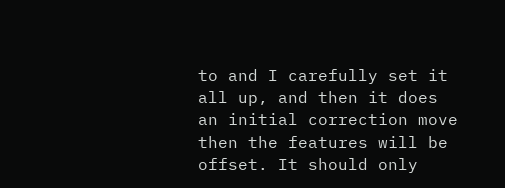to and I carefully set it all up, and then it does an initial correction move then the features will be offset. It should only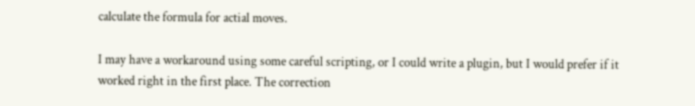calculate the formula for actial moves.

I may have a workaround using some careful scripting, or I could write a plugin, but I would prefer if it worked right in the first place. The correction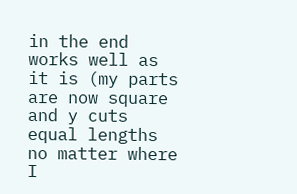in the end works well as it is (my parts are now square and y cuts equal lengths no matter where I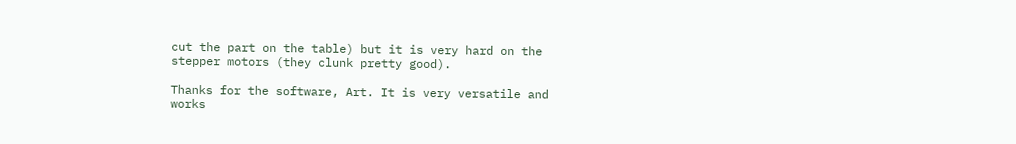cut the part on the table) but it is very hard on the stepper motors (they clunk pretty good).

Thanks for the software, Art. It is very versatile and works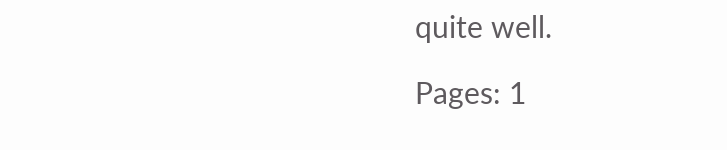quite well.

Pages: 1